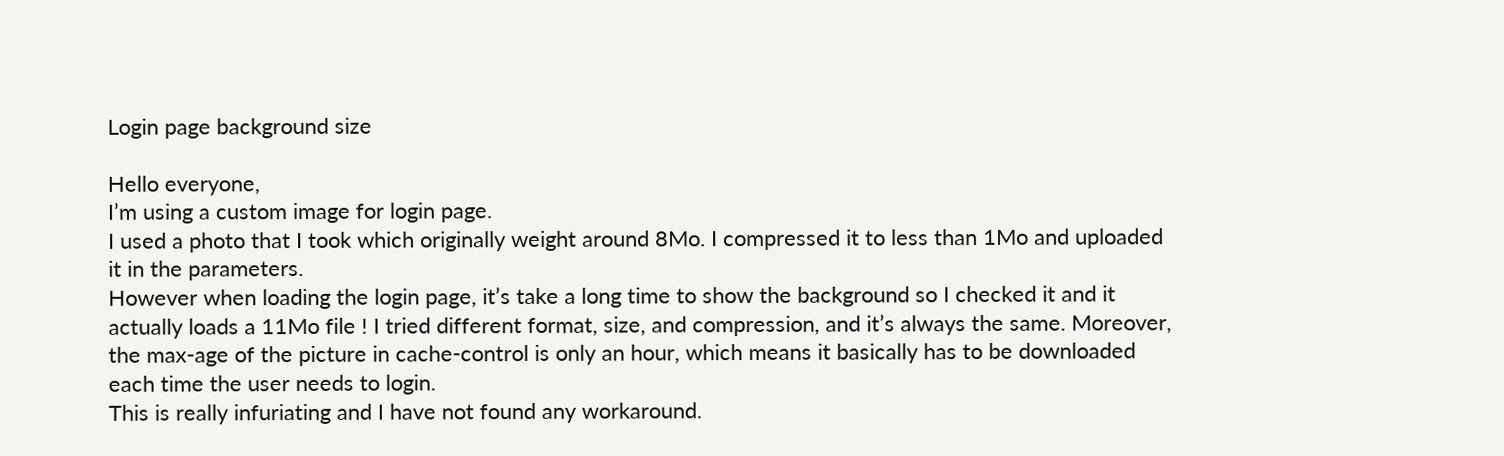Login page background size

Hello everyone,
I’m using a custom image for login page.
I used a photo that I took which originally weight around 8Mo. I compressed it to less than 1Mo and uploaded it in the parameters.
However when loading the login page, it’s take a long time to show the background so I checked it and it actually loads a 11Mo file ! I tried different format, size, and compression, and it’s always the same. Moreover, the max-age of the picture in cache-control is only an hour, which means it basically has to be downloaded each time the user needs to login.
This is really infuriating and I have not found any workaround.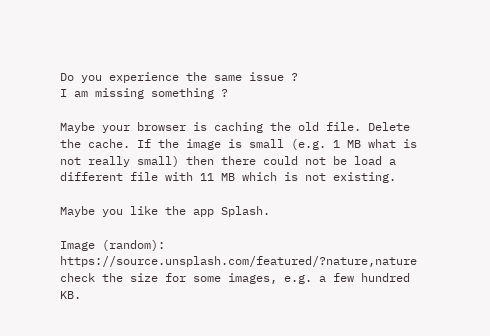Do you experience the same issue ?
I am missing something ?

Maybe your browser is caching the old file. Delete the cache. If the image is small (e.g. 1 MB what is not really small) then there could not be load a different file with 11 MB which is not existing.

Maybe you like the app Splash.

Image (random): https://source.unsplash.com/featured/?nature,nature
check the size for some images, e.g. a few hundred KB.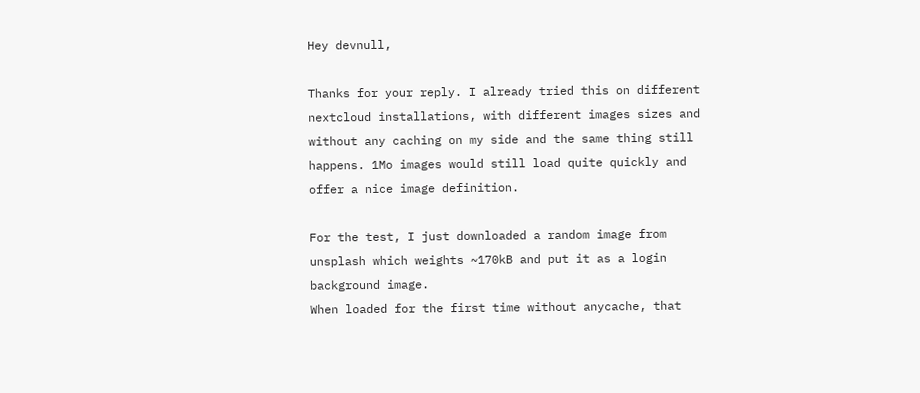Hey devnull,

Thanks for your reply. I already tried this on different nextcloud installations, with different images sizes and without any caching on my side and the same thing still happens. 1Mo images would still load quite quickly and offer a nice image definition.

For the test, I just downloaded a random image from unsplash which weights ~170kB and put it as a login background image.
When loaded for the first time without anycache, that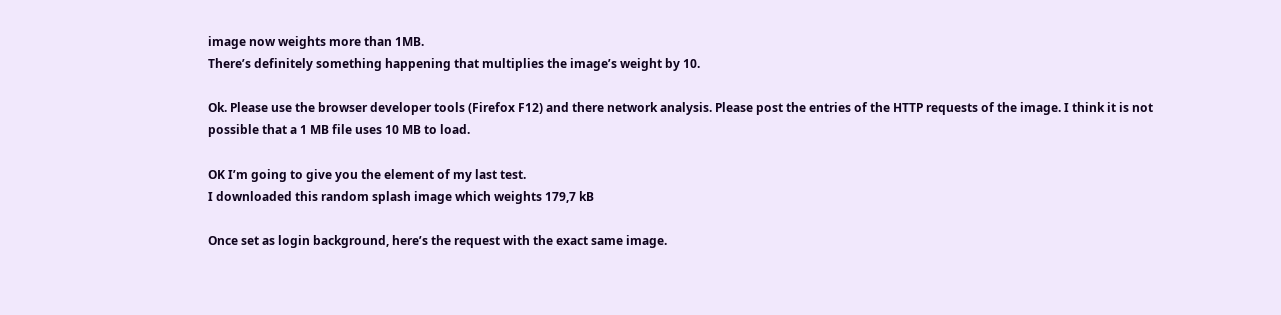image now weights more than 1MB.
There’s definitely something happening that multiplies the image’s weight by 10.

Ok. Please use the browser developer tools (Firefox F12) and there network analysis. Please post the entries of the HTTP requests of the image. I think it is not possible that a 1 MB file uses 10 MB to load.

OK I’m going to give you the element of my last test.
I downloaded this random splash image which weights 179,7 kB

Once set as login background, here’s the request with the exact same image.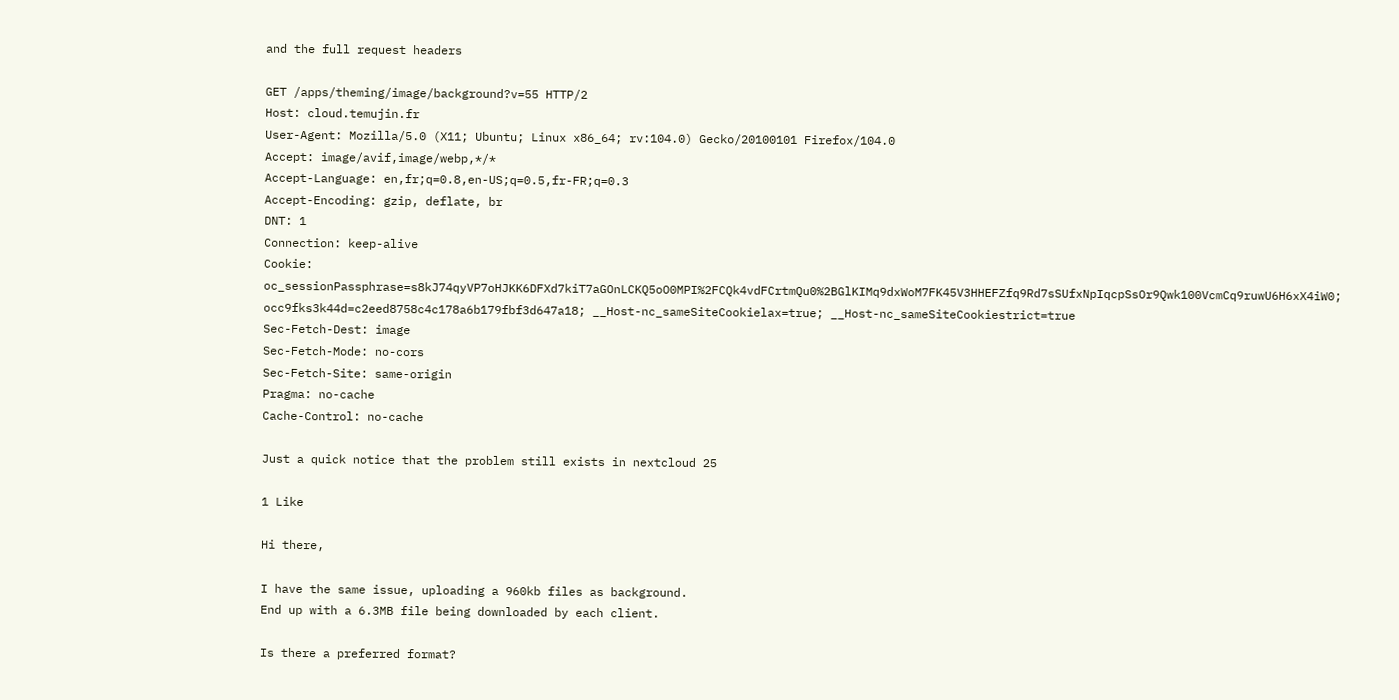and the full request headers

GET /apps/theming/image/background?v=55 HTTP/2
Host: cloud.temujin.fr
User-Agent: Mozilla/5.0 (X11; Ubuntu; Linux x86_64; rv:104.0) Gecko/20100101 Firefox/104.0
Accept: image/avif,image/webp,*/*
Accept-Language: en,fr;q=0.8,en-US;q=0.5,fr-FR;q=0.3
Accept-Encoding: gzip, deflate, br
DNT: 1
Connection: keep-alive
Cookie: oc_sessionPassphrase=s8kJ74qyVP7oHJKK6DFXd7kiT7aGOnLCKQ5oO0MPI%2FCQk4vdFCrtmQu0%2BGlKIMq9dxWoM7FK45V3HHEFZfq9Rd7sSUfxNpIqcpSsOr9Qwk100VcmCq9ruwU6H6xX4iW0; occ9fks3k44d=c2eed8758c4c178a6b179fbf3d647a18; __Host-nc_sameSiteCookielax=true; __Host-nc_sameSiteCookiestrict=true
Sec-Fetch-Dest: image
Sec-Fetch-Mode: no-cors
Sec-Fetch-Site: same-origin
Pragma: no-cache
Cache-Control: no-cache

Just a quick notice that the problem still exists in nextcloud 25

1 Like

Hi there,

I have the same issue, uploading a 960kb files as background.
End up with a 6.3MB file being downloaded by each client.

Is there a preferred format?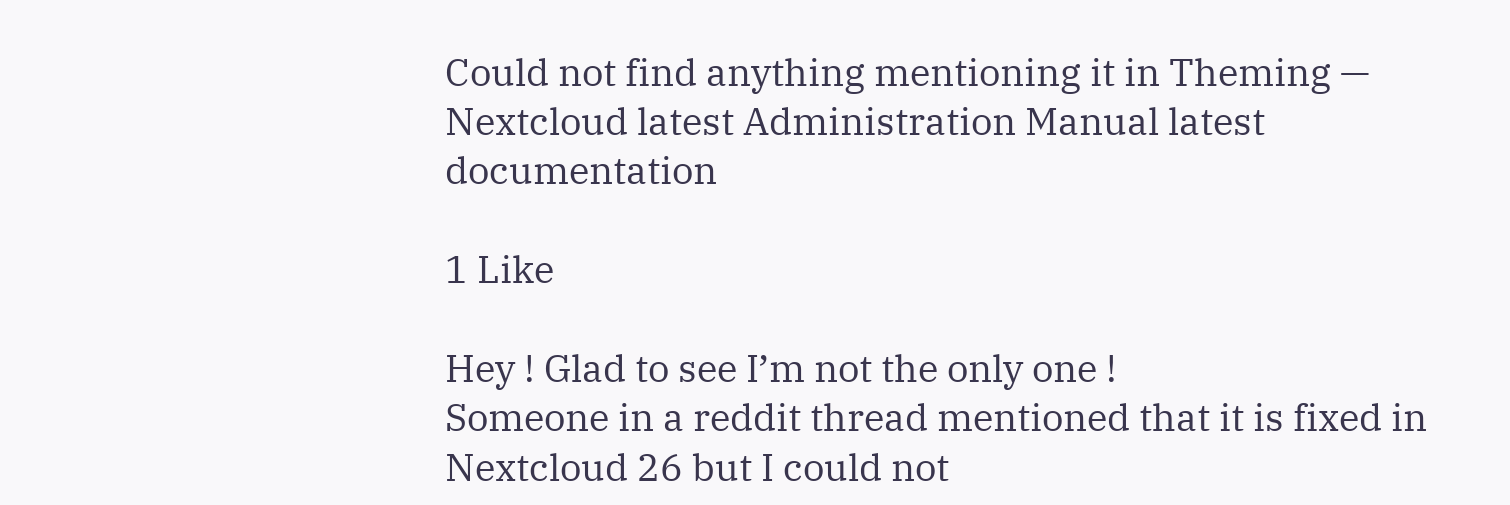Could not find anything mentioning it in Theming — Nextcloud latest Administration Manual latest documentation

1 Like

Hey ! Glad to see I’m not the only one !
Someone in a reddit thread mentioned that it is fixed in Nextcloud 26 but I could not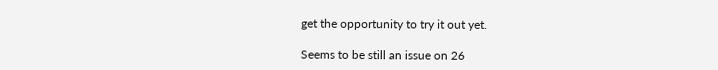get the opportunity to try it out yet.

Seems to be still an issue on 26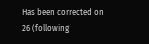Has been corrected on 26 (following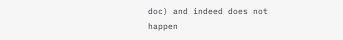doc) and indeed does not happen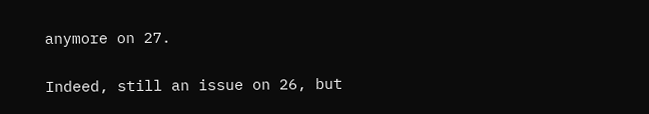anymore on 27.

Indeed, still an issue on 26, but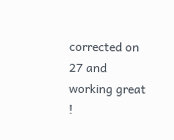corrected on 27 and working great !